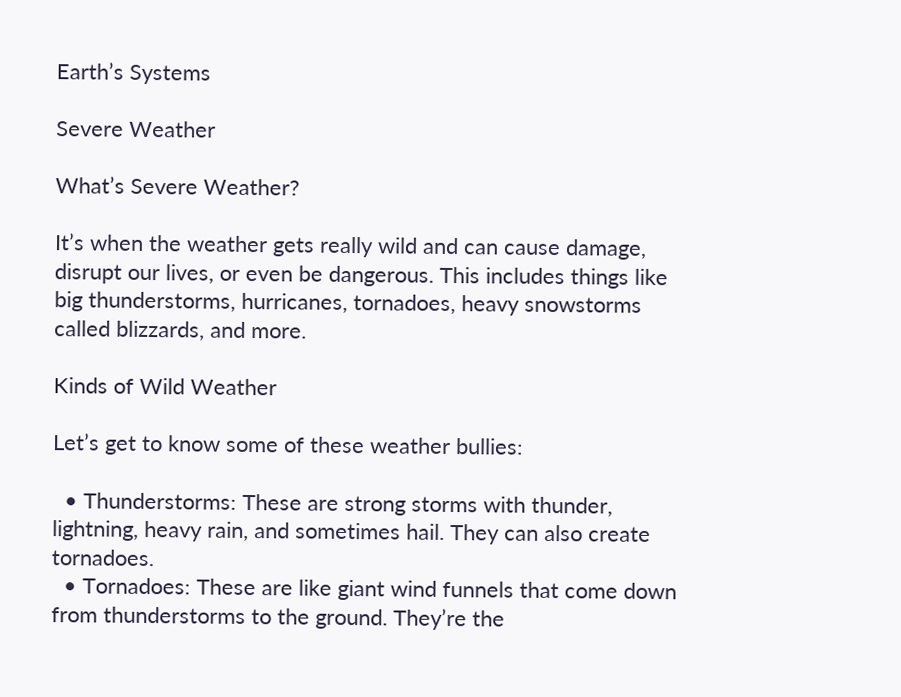Earth’s Systems

Severe Weather

What’s Severe Weather?

It’s when the weather gets really wild and can cause damage, disrupt our lives, or even be dangerous. This includes things like big thunderstorms, hurricanes, tornadoes, heavy snowstorms called blizzards, and more.

Kinds of Wild Weather

Let’s get to know some of these weather bullies:

  • Thunderstorms: These are strong storms with thunder, lightning, heavy rain, and sometimes hail. They can also create tornadoes.
  • Tornadoes: These are like giant wind funnels that come down from thunderstorms to the ground. They’re the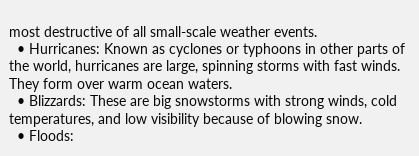most destructive of all small-scale weather events.
  • Hurricanes: Known as cyclones or typhoons in other parts of the world, hurricanes are large, spinning storms with fast winds. They form over warm ocean waters.
  • Blizzards: These are big snowstorms with strong winds, cold temperatures, and low visibility because of blowing snow.
  • Floods: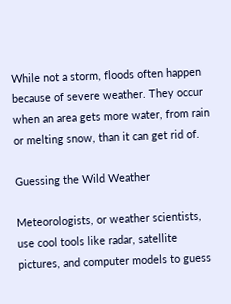While not a storm, floods often happen because of severe weather. They occur when an area gets more water, from rain or melting snow, than it can get rid of.

Guessing the Wild Weather

Meteorologists, or weather scientists, use cool tools like radar, satellite pictures, and computer models to guess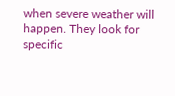when severe weather will happen. They look for specific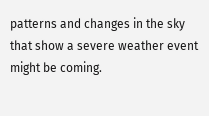patterns and changes in the sky that show a severe weather event might be coming.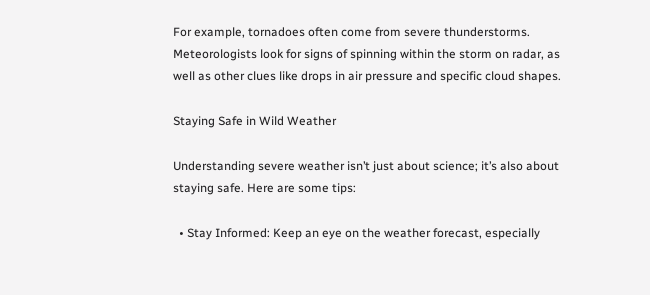For example, tornadoes often come from severe thunderstorms. Meteorologists look for signs of spinning within the storm on radar, as well as other clues like drops in air pressure and specific cloud shapes.

Staying Safe in Wild Weather

Understanding severe weather isn’t just about science; it’s also about staying safe. Here are some tips:

  • Stay Informed: Keep an eye on the weather forecast, especially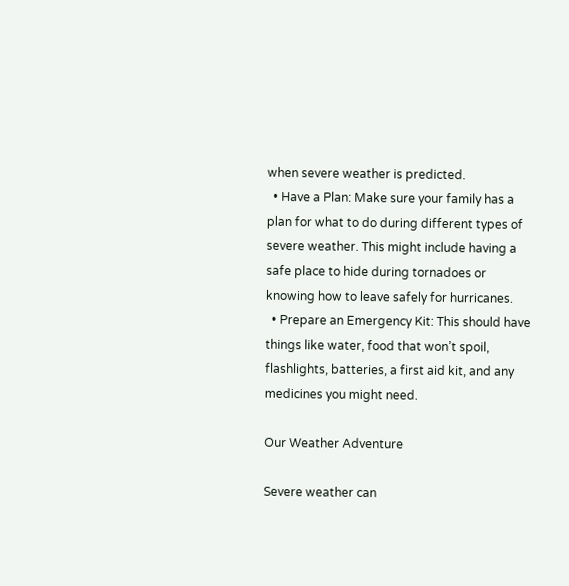when severe weather is predicted.
  • Have a Plan: Make sure your family has a plan for what to do during different types of severe weather. This might include having a safe place to hide during tornadoes or knowing how to leave safely for hurricanes.
  • Prepare an Emergency Kit: This should have things like water, food that won’t spoil, flashlights, batteries, a first aid kit, and any medicines you might need.

Our Weather Adventure

Severe weather can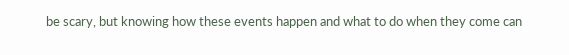be scary, but knowing how these events happen and what to do when they come can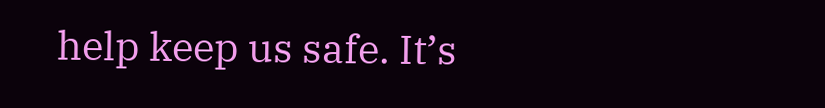help keep us safe. It’s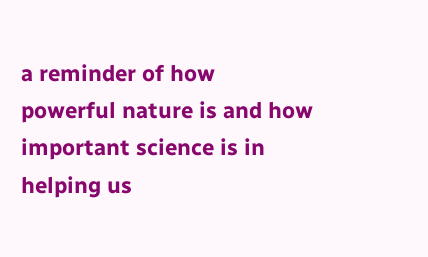a reminder of how powerful nature is and how important science is in helping us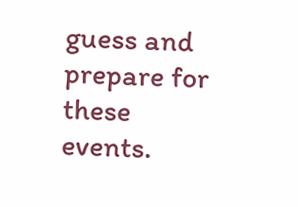guess and prepare for these events.